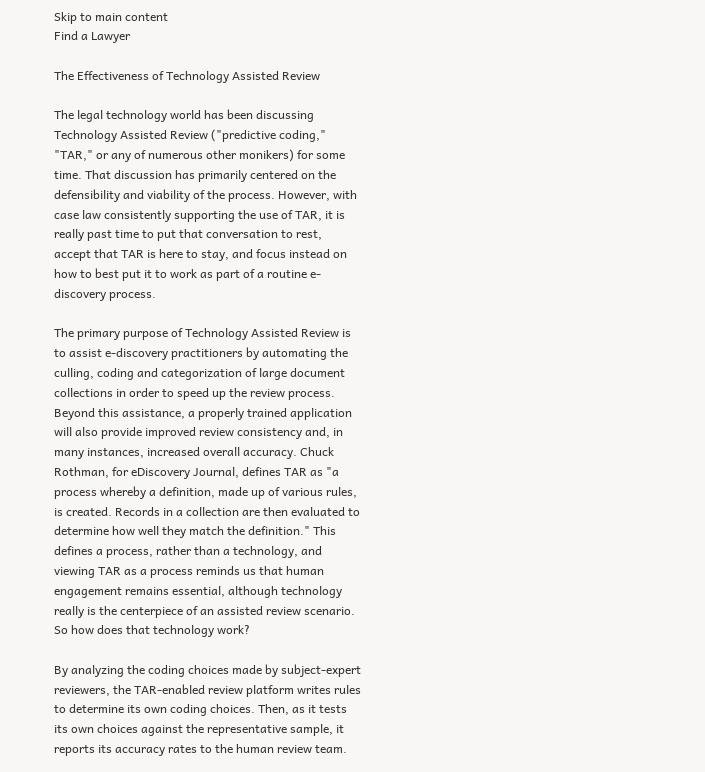Skip to main content
Find a Lawyer

The Effectiveness of Technology Assisted Review

The legal technology world has been discussing Technology Assisted Review ("predictive coding," "TAR," or any of numerous other monikers) for some time. That discussion has primarily centered on the defensibility and viability of the process. However, with case law consistently supporting the use of TAR, it is really past time to put that conversation to rest, accept that TAR is here to stay, and focus instead on how to best put it to work as part of a routine e-discovery process.

The primary purpose of Technology Assisted Review is to assist e-discovery practitioners by automating the culling, coding and categorization of large document collections in order to speed up the review process. Beyond this assistance, a properly trained application will also provide improved review consistency and, in many instances, increased overall accuracy. Chuck Rothman, for eDiscovery Journal, defines TAR as "a process whereby a definition, made up of various rules, is created. Records in a collection are then evaluated to determine how well they match the definition." This defines a process, rather than a technology, and viewing TAR as a process reminds us that human engagement remains essential, although technology really is the centerpiece of an assisted review scenario. So how does that technology work?

By analyzing the coding choices made by subject-expert reviewers, the TAR-enabled review platform writes rules to determine its own coding choices. Then, as it tests its own choices against the representative sample, it reports its accuracy rates to the human review team.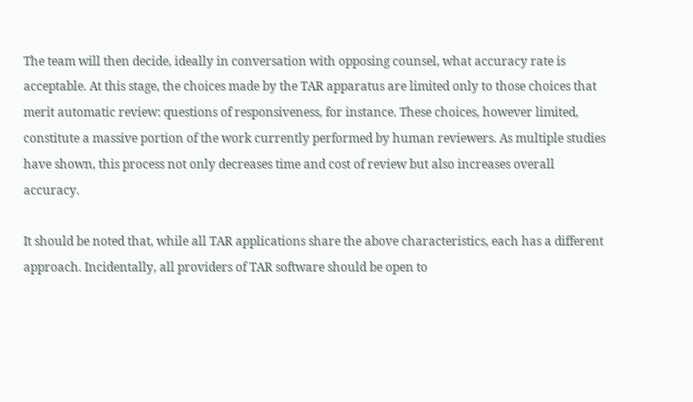The team will then decide, ideally in conversation with opposing counsel, what accuracy rate is acceptable. At this stage, the choices made by the TAR apparatus are limited only to those choices that merit automatic review: questions of responsiveness, for instance. These choices, however limited, constitute a massive portion of the work currently performed by human reviewers. As multiple studies have shown, this process not only decreases time and cost of review but also increases overall accuracy.

It should be noted that, while all TAR applications share the above characteristics, each has a different approach. Incidentally, all providers of TAR software should be open to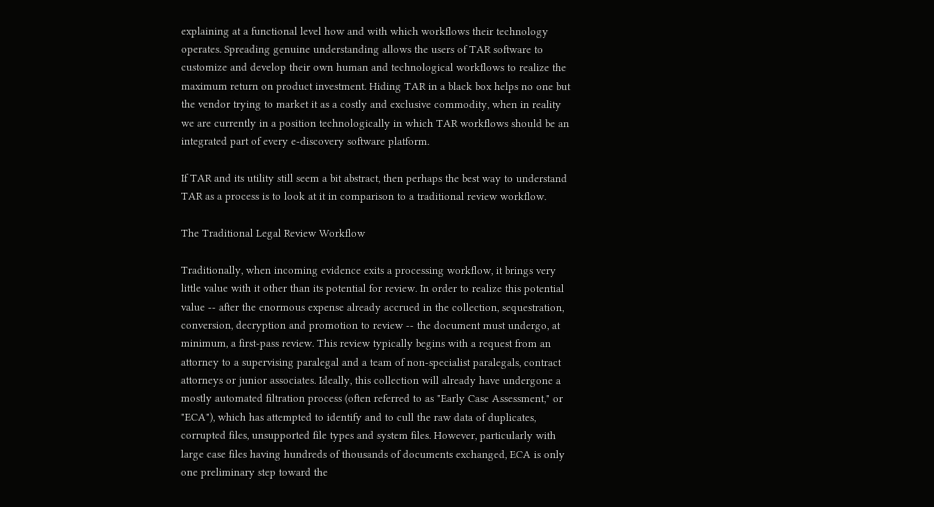explaining at a functional level how and with which workflows their technology operates. Spreading genuine understanding allows the users of TAR software to customize and develop their own human and technological workflows to realize the maximum return on product investment. Hiding TAR in a black box helps no one but the vendor trying to market it as a costly and exclusive commodity, when in reality we are currently in a position technologically in which TAR workflows should be an integrated part of every e-discovery software platform.

If TAR and its utility still seem a bit abstract, then perhaps the best way to understand TAR as a process is to look at it in comparison to a traditional review workflow.

The Traditional Legal Review Workflow

Traditionally, when incoming evidence exits a processing workflow, it brings very little value with it other than its potential for review. In order to realize this potential value -- after the enormous expense already accrued in the collection, sequestration, conversion, decryption and promotion to review -- the document must undergo, at minimum, a first-pass review. This review typically begins with a request from an attorney to a supervising paralegal and a team of non-specialist paralegals, contract attorneys or junior associates. Ideally, this collection will already have undergone a mostly automated filtration process (often referred to as "Early Case Assessment," or "ECA"), which has attempted to identify and to cull the raw data of duplicates, corrupted files, unsupported file types and system files. However, particularly with large case files having hundreds of thousands of documents exchanged, ECA is only one preliminary step toward the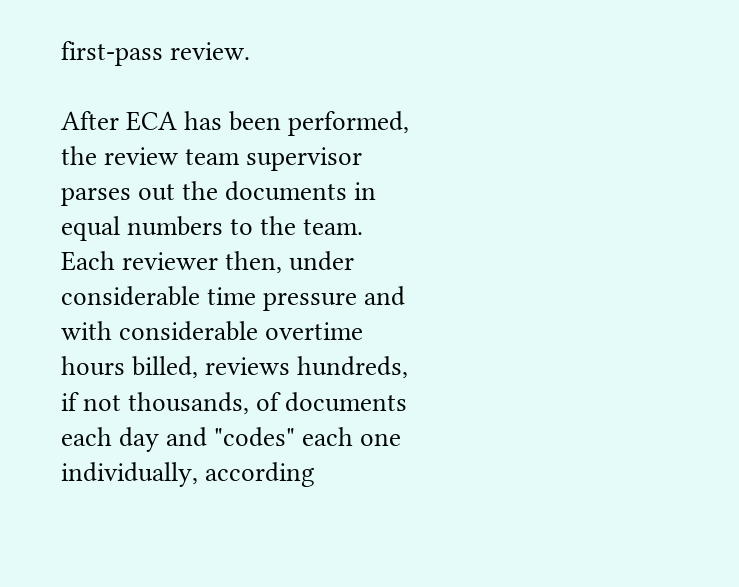first-pass review.

After ECA has been performed, the review team supervisor parses out the documents in equal numbers to the team. Each reviewer then, under considerable time pressure and with considerable overtime hours billed, reviews hundreds, if not thousands, of documents each day and "codes" each one individually, according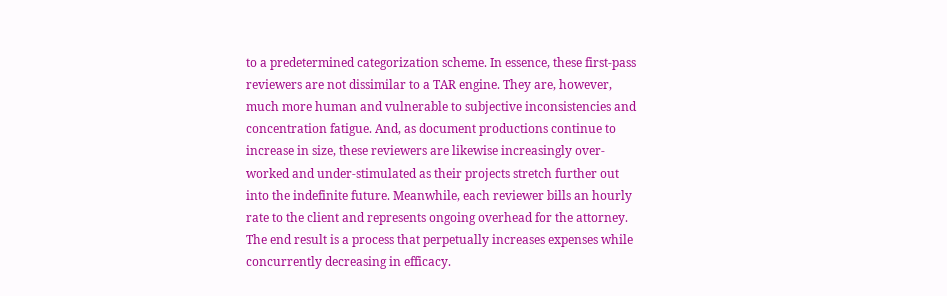to a predetermined categorization scheme. In essence, these first-pass reviewers are not dissimilar to a TAR engine. They are, however, much more human and vulnerable to subjective inconsistencies and concentration fatigue. And, as document productions continue to increase in size, these reviewers are likewise increasingly over-worked and under-stimulated as their projects stretch further out into the indefinite future. Meanwhile, each reviewer bills an hourly rate to the client and represents ongoing overhead for the attorney. The end result is a process that perpetually increases expenses while concurrently decreasing in efficacy.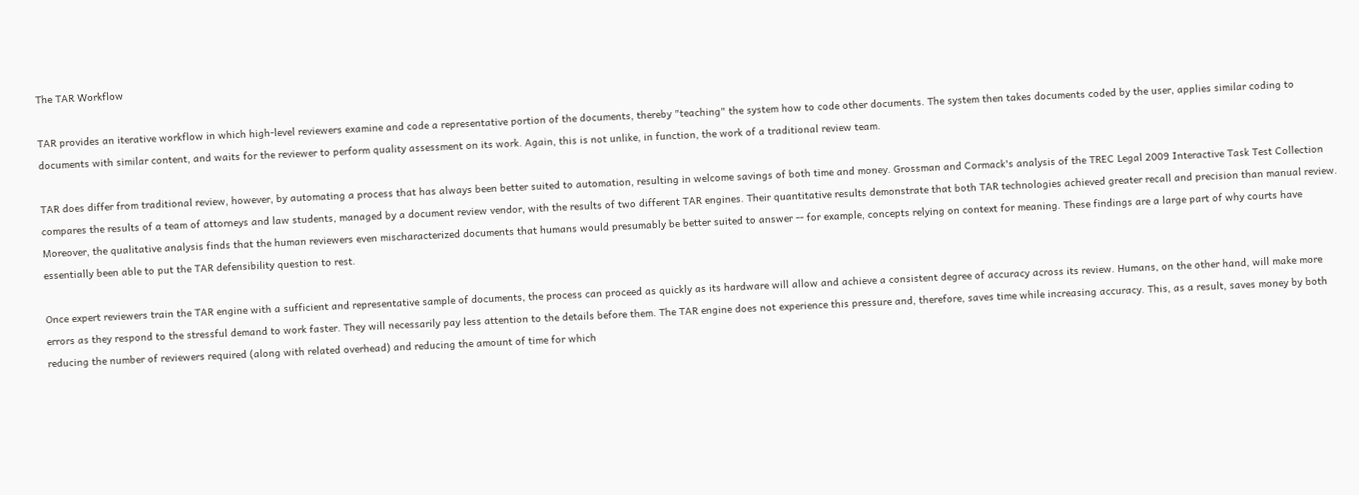The TAR Workflow

TAR provides an iterative workflow in which high-level reviewers examine and code a representative portion of the documents, thereby "teaching" the system how to code other documents. The system then takes documents coded by the user, applies similar coding to documents with similar content, and waits for the reviewer to perform quality assessment on its work. Again, this is not unlike, in function, the work of a traditional review team.

TAR does differ from traditional review, however, by automating a process that has always been better suited to automation, resulting in welcome savings of both time and money. Grossman and Cormack's analysis of the TREC Legal 2009 Interactive Task Test Collection compares the results of a team of attorneys and law students, managed by a document review vendor, with the results of two different TAR engines. Their quantitative results demonstrate that both TAR technologies achieved greater recall and precision than manual review. Moreover, the qualitative analysis finds that the human reviewers even mischaracterized documents that humans would presumably be better suited to answer -- for example, concepts relying on context for meaning. These findings are a large part of why courts have essentially been able to put the TAR defensibility question to rest.

Once expert reviewers train the TAR engine with a sufficient and representative sample of documents, the process can proceed as quickly as its hardware will allow and achieve a consistent degree of accuracy across its review. Humans, on the other hand, will make more errors as they respond to the stressful demand to work faster. They will necessarily pay less attention to the details before them. The TAR engine does not experience this pressure and, therefore, saves time while increasing accuracy. This, as a result, saves money by both reducing the number of reviewers required (along with related overhead) and reducing the amount of time for which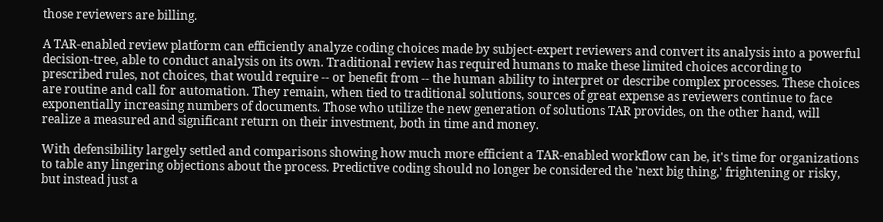those reviewers are billing.

A TAR-enabled review platform can efficiently analyze coding choices made by subject-expert reviewers and convert its analysis into a powerful decision-tree, able to conduct analysis on its own. Traditional review has required humans to make these limited choices according to prescribed rules, not choices, that would require -- or benefit from -- the human ability to interpret or describe complex processes. These choices are routine and call for automation. They remain, when tied to traditional solutions, sources of great expense as reviewers continue to face exponentially increasing numbers of documents. Those who utilize the new generation of solutions TAR provides, on the other hand, will realize a measured and significant return on their investment, both in time and money.

With defensibility largely settled and comparisons showing how much more efficient a TAR-enabled workflow can be, it's time for organizations to table any lingering objections about the process. Predictive coding should no longer be considered the 'next big thing,' frightening or risky, but instead just a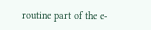routine part of the e-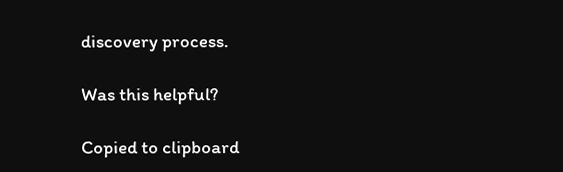discovery process.

Was this helpful?

Copied to clipboard